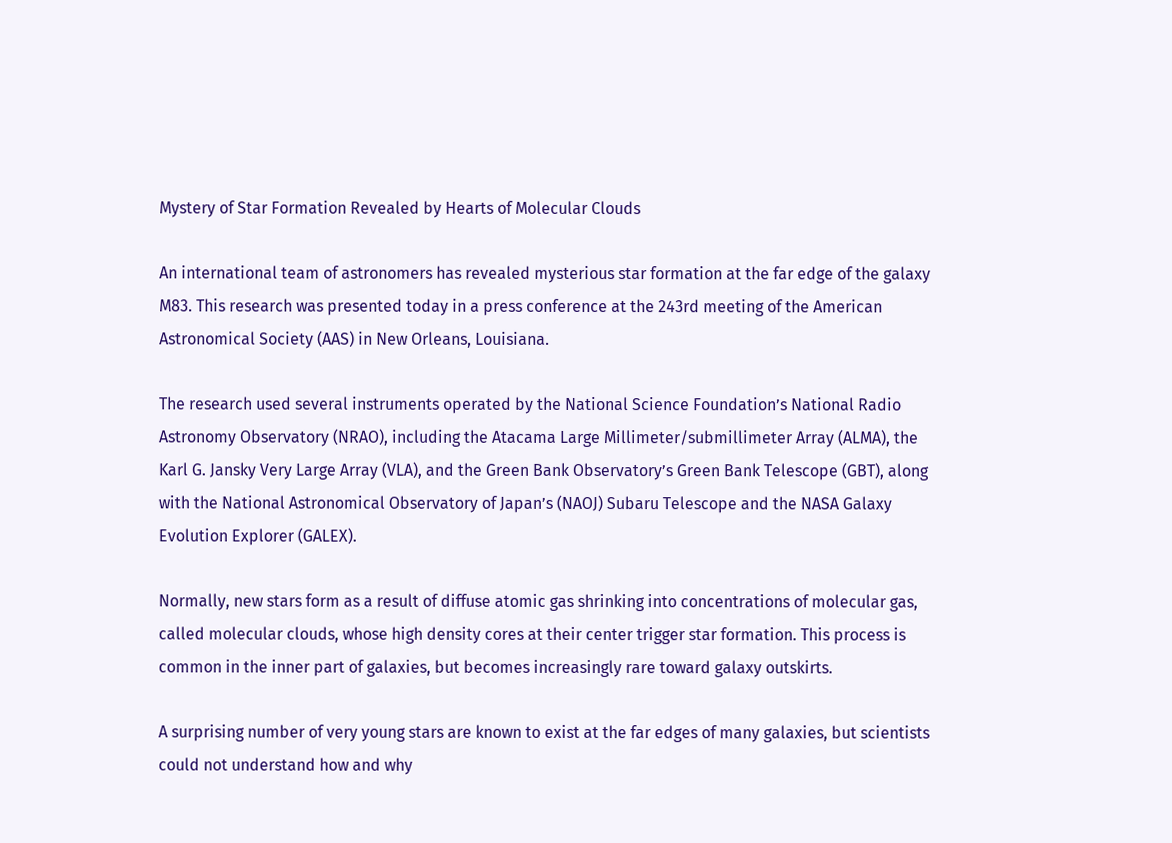Mystery of Star Formation Revealed by Hearts of Molecular Clouds

An international team of astronomers has revealed mysterious star formation at the far edge of the galaxy M83. This research was presented today in a press conference at the 243rd meeting of the American Astronomical Society (AAS) in New Orleans, Louisiana.

The research used several instruments operated by the National Science Foundation’s National Radio Astronomy Observatory (NRAO), including the Atacama Large Millimeter/submillimeter Array (ALMA), the Karl G. Jansky Very Large Array (VLA), and the Green Bank Observatory’s Green Bank Telescope (GBT), along with the National Astronomical Observatory of Japan’s (NAOJ) Subaru Telescope and the NASA Galaxy Evolution Explorer (GALEX).

Normally, new stars form as a result of diffuse atomic gas shrinking into concentrations of molecular gas, called molecular clouds, whose high density cores at their center trigger star formation. This process is common in the inner part of galaxies, but becomes increasingly rare toward galaxy outskirts.

A surprising number of very young stars are known to exist at the far edges of many galaxies, but scientists could not understand how and why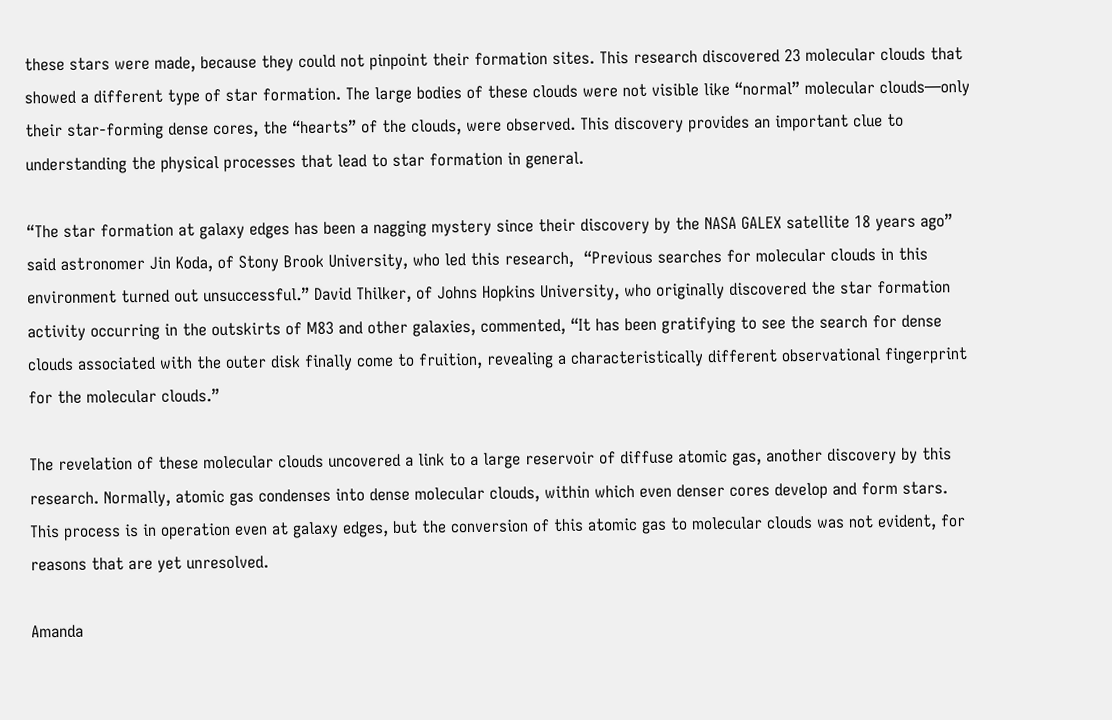these stars were made, because they could not pinpoint their formation sites. This research discovered 23 molecular clouds that showed a different type of star formation. The large bodies of these clouds were not visible like “normal” molecular clouds—only their star-forming dense cores, the “hearts” of the clouds, were observed. This discovery provides an important clue to understanding the physical processes that lead to star formation in general.

“The star formation at galaxy edges has been a nagging mystery since their discovery by the NASA GALEX satellite 18 years ago” said astronomer Jin Koda, of Stony Brook University, who led this research,  “Previous searches for molecular clouds in this environment turned out unsuccessful.” David Thilker, of Johns Hopkins University, who originally discovered the star formation activity occurring in the outskirts of M83 and other galaxies, commented, “It has been gratifying to see the search for dense clouds associated with the outer disk finally come to fruition, revealing a characteristically different observational fingerprint for the molecular clouds.”

The revelation of these molecular clouds uncovered a link to a large reservoir of diffuse atomic gas, another discovery by this research. Normally, atomic gas condenses into dense molecular clouds, within which even denser cores develop and form stars. This process is in operation even at galaxy edges, but the conversion of this atomic gas to molecular clouds was not evident, for reasons that are yet unresolved.

Amanda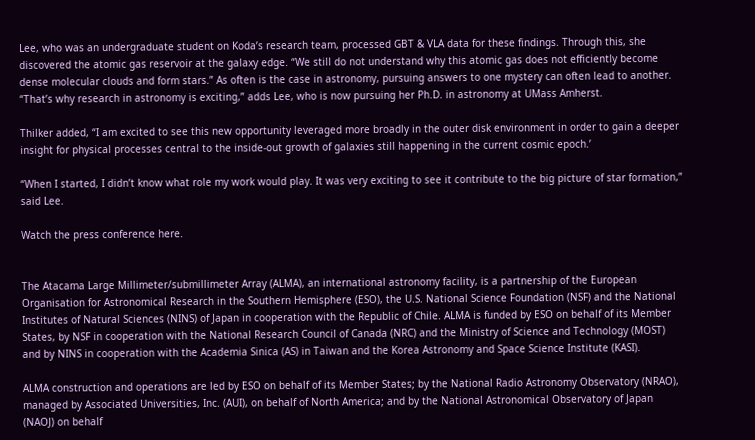Lee, who was an undergraduate student on Koda’s research team, processed GBT & VLA data for these findings. Through this, she discovered the atomic gas reservoir at the galaxy edge. “We still do not understand why this atomic gas does not efficiently become dense molecular clouds and form stars.” As often is the case in astronomy, pursuing answers to one mystery can often lead to another. “That’s why research in astronomy is exciting,” adds Lee, who is now pursuing her Ph.D. in astronomy at UMass Amherst.

Thilker added, “I am excited to see this new opportunity leveraged more broadly in the outer disk environment in order to gain a deeper insight for physical processes central to the inside-out growth of galaxies still happening in the current cosmic epoch.’

“When I started, I didn’t know what role my work would play. It was very exciting to see it contribute to the big picture of star formation,” said Lee.

Watch the press conference here.


The Atacama Large Millimeter/submillimeter Array (ALMA), an international astronomy facility, is a partnership of the European Organisation for Astronomical Research in the Southern Hemisphere (ESO), the U.S. National Science Foundation (NSF) and the National Institutes of Natural Sciences (NINS) of Japan in cooperation with the Republic of Chile. ALMA is funded by ESO on behalf of its Member States, by NSF in cooperation with the National Research Council of Canada (NRC) and the Ministry of Science and Technology (MOST) and by NINS in cooperation with the Academia Sinica (AS) in Taiwan and the Korea Astronomy and Space Science Institute (KASI).

ALMA construction and operations are led by ESO on behalf of its Member States; by the National Radio Astronomy Observatory (NRAO), managed by Associated Universities, Inc. (AUI), on behalf of North America; and by the National Astronomical Observatory of Japan (NAOJ) on behalf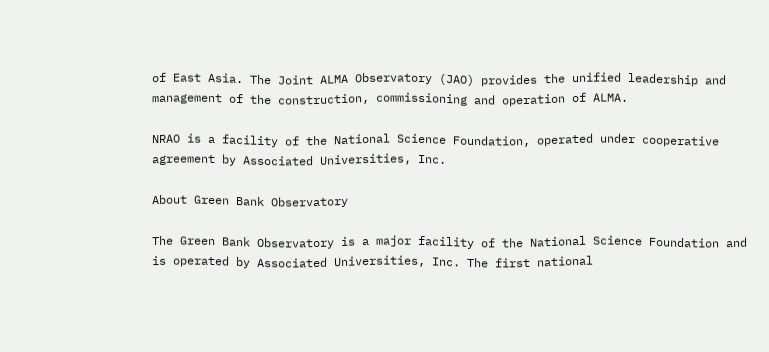of East Asia. The Joint ALMA Observatory (JAO) provides the unified leadership and management of the construction, commissioning and operation of ALMA.

NRAO is a facility of the National Science Foundation, operated under cooperative agreement by Associated Universities, Inc.

About Green Bank Observatory

The Green Bank Observatory is a major facility of the National Science Foundation and is operated by Associated Universities, Inc. The first national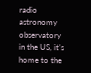radio astronomy observatory in the US, it’s home to the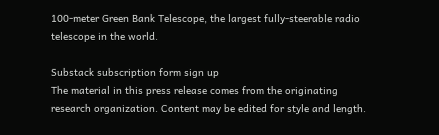100-meter Green Bank Telescope, the largest fully-steerable radio telescope in the world.

Substack subscription form sign up
The material in this press release comes from the originating research organization. Content may be edited for style and length.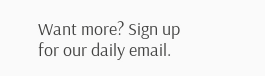Want more? Sign up for our daily email.